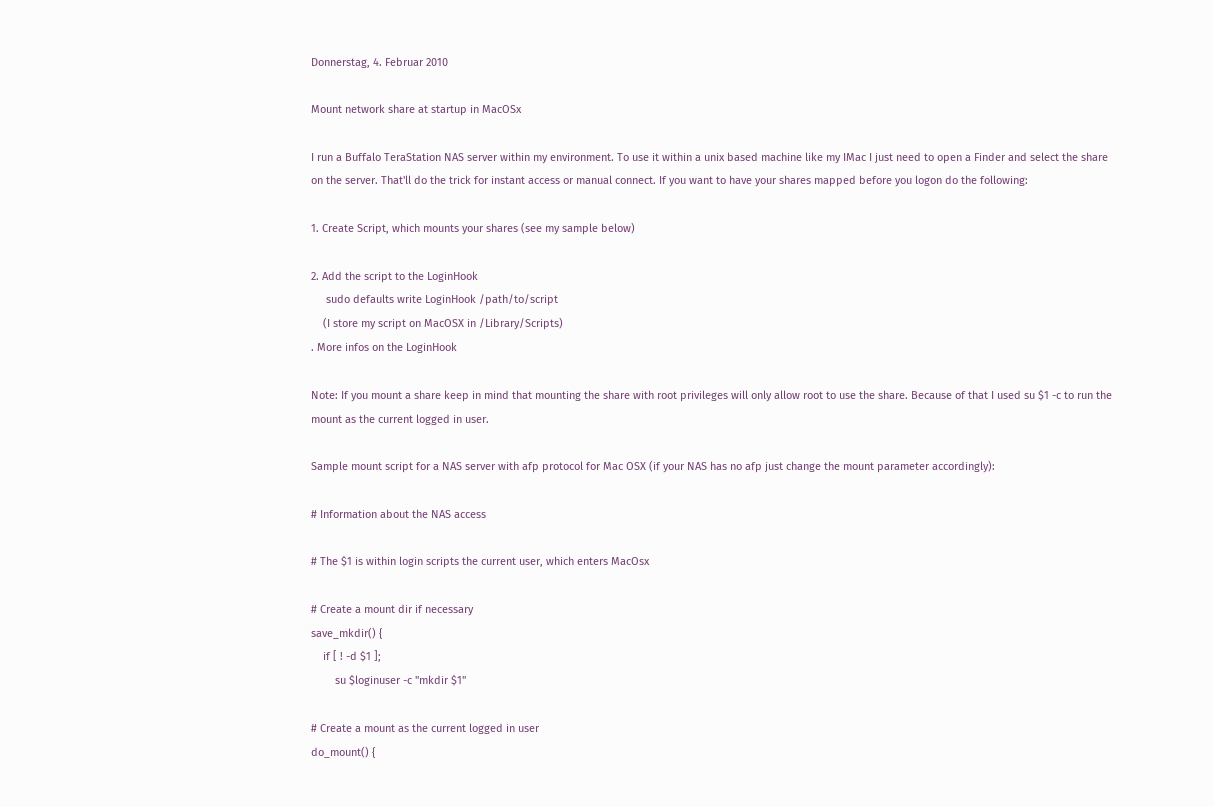Donnerstag, 4. Februar 2010

Mount network share at startup in MacOSx

I run a Buffalo TeraStation NAS server within my environment. To use it within a unix based machine like my IMac I just need to open a Finder and select the share on the server. That'll do the trick for instant access or manual connect. If you want to have your shares mapped before you logon do the following:

1. Create Script, which mounts your shares (see my sample below)

2. Add the script to the LoginHook
     sudo defaults write LoginHook /path/to/script
    (I store my script on MacOSX in /Library/Scripts)
. More infos on the LoginHook

Note: If you mount a share keep in mind that mounting the share with root privileges will only allow root to use the share. Because of that I used su $1 -c to run the mount as the current logged in user.

Sample mount script for a NAS server with afp protocol for Mac OSX (if your NAS has no afp just change the mount parameter accordingly):

# Information about the NAS access

# The $1 is within login scripts the current user, which enters MacOsx

# Create a mount dir if necessary
save_mkdir() {
    if [ ! -d $1 ];
        su $loginuser -c "mkdir $1"

# Create a mount as the current logged in user
do_mount() {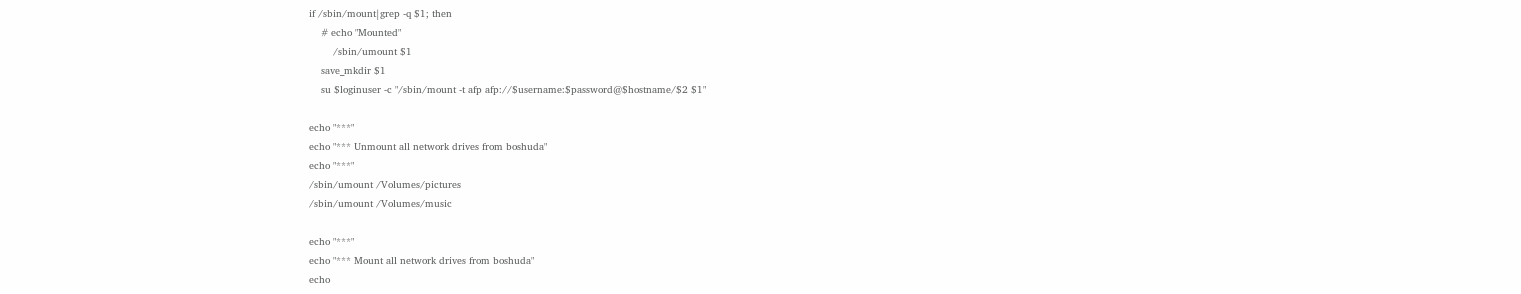if /sbin/mount|grep -q $1; then
    # echo "Mounted"
        /sbin/umount $1
    save_mkdir $1
    su $loginuser -c "/sbin/mount -t afp afp://$username:$password@$hostname/$2 $1"

echo "***"
echo "*** Unmount all network drives from boshuda"
echo "***"
/sbin/umount /Volumes/pictures
/sbin/umount /Volumes/music

echo "***"
echo "*** Mount all network drives from boshuda"
echo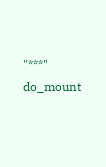"***"
do_mount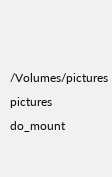/Volumes/pictures pictures
do_mount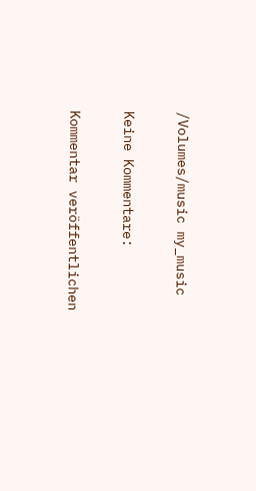/Volumes/music my_music

Keine Kommentare:

Kommentar veröffentlichen